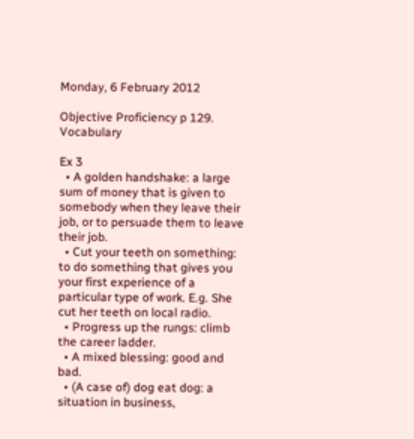Monday, 6 February 2012

Objective Proficiency p 129. Vocabulary

Ex 3
  • A golden handshake: a large sum of money that is given to somebody when they leave their job, or to persuade them to leave their job.
  • Cut your teeth on something: to do something that gives you your first experience of a particular type of work. E.g. She cut her teeth on local radio.
  • Progress up the rungs: climb the career ladder.
  • A mixed blessing: good and bad.
  • (A case of) dog eat dog: a situation in business,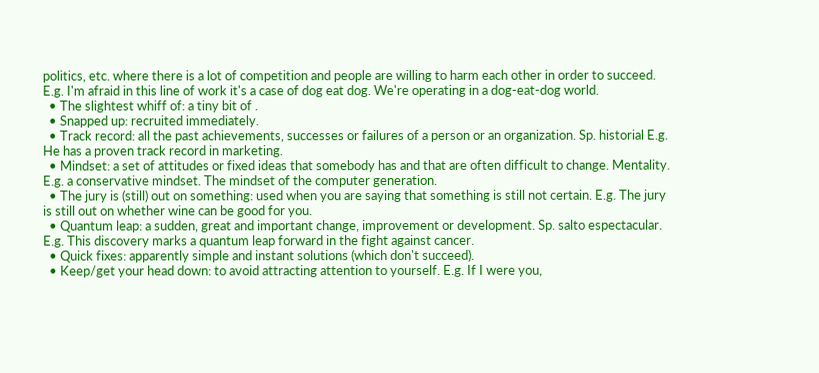politics, etc. where there is a lot of competition and people are willing to harm each other in order to succeed. E.g. I'm afraid in this line of work it's a case of dog eat dog. We're operating in a dog-eat-dog world.
  • The slightest whiff of: a tiny bit of .
  • Snapped up: recruited immediately.
  • Track record: all the past achievements, successes or failures of a person or an organization. Sp. historial E.g. He has a proven track record in marketing.
  • Mindset: a set of attitudes or fixed ideas that somebody has and that are often difficult to change. Mentality. E.g. a conservative mindset. The mindset of the computer generation.
  • The jury is (still) out on something: used when you are saying that something is still not certain. E.g. The jury is still out on whether wine can be good for you.
  • Quantum leap: a sudden, great and important change, improvement or development. Sp. salto espectacular. E.g. This discovery marks a quantum leap forward in the fight against cancer.
  • Quick fixes: apparently simple and instant solutions (which don't succeed).
  • Keep/get your head down: to avoid attracting attention to yourself. E.g. If I were you,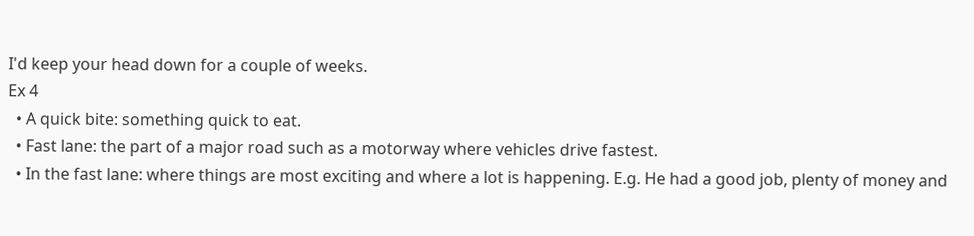I'd keep your head down for a couple of weeks.
Ex 4
  • A quick bite: something quick to eat.
  • Fast lane: the part of a major road such as a motorway where vehicles drive fastest.
  • In the fast lane: where things are most exciting and where a lot is happening. E.g. He had a good job, plenty of money and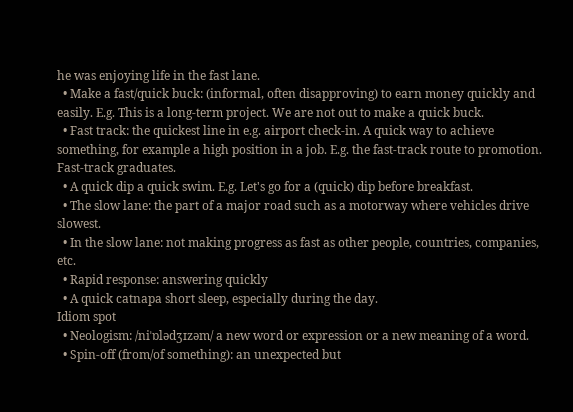he was enjoying life in the fast lane.
  • Make a fast/quick buck: (informal, often disapproving) to earn money quickly and easily. E.g. This is a long-term project. We are not out to make a quick buck.
  • Fast track: the quickest line in e.g. airport check-in. A quick way to achieve something, for example a high position in a job. E.g. the fast-track route to promotion. Fast-track graduates.
  • A quick dip a quick swim. E.g. Let's go for a (quick) dip before breakfast.
  • The slow lane: the part of a major road such as a motorway where vehicles drive slowest.
  • In the slow lane: not making progress as fast as other people, countries, companies, etc.
  • Rapid response: answering quickly
  • A quick catnapa short sleep, especially during the day.
Idiom spot
  • Neologism: /niˈɒlədʒɪzəm/ a new word or expression or a new meaning of a word.
  • Spin-off (from/of something): an unexpected but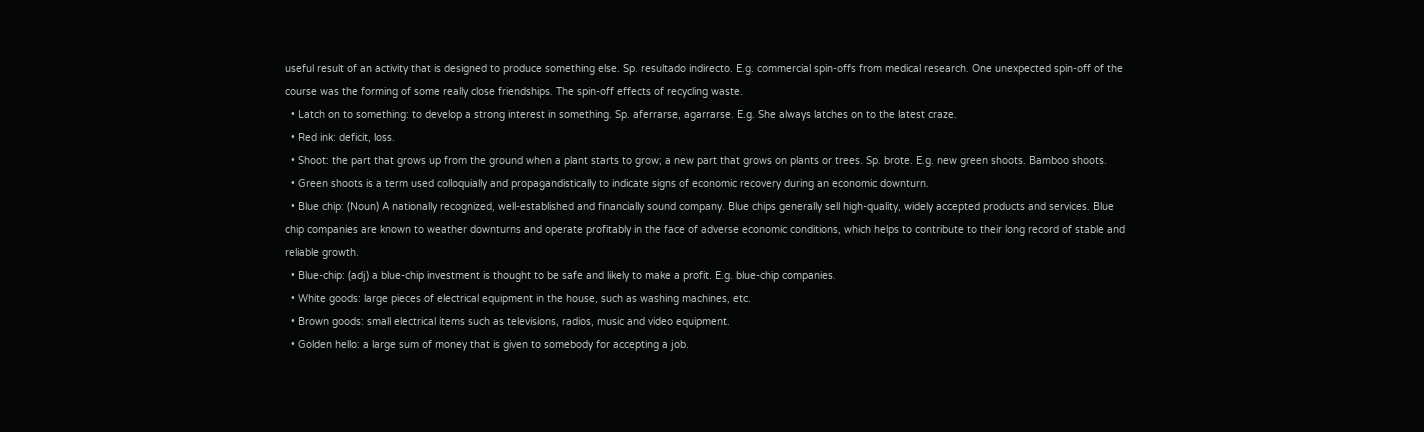useful result of an activity that is designed to produce something else. Sp. resultado indirecto. E.g. commercial spin-offs from medical research. One unexpected spin-off of the course was the forming of some really close friendships. The spin-off effects of recycling waste.
  • Latch on to something: to develop a strong interest in something. Sp. aferrarse, agarrarse. E.g. She always latches on to the latest craze.
  • Red ink: deficit, loss.
  • Shoot: the part that grows up from the ground when a plant starts to grow; a new part that grows on plants or trees. Sp. brote. E.g. new green shoots. Bamboo shoots.
  • Green shoots is a term used colloquially and propagandistically to indicate signs of economic recovery during an economic downturn.
  • Blue chip: (Noun) A nationally recognized, well-established and financially sound company. Blue chips generally sell high-quality, widely accepted products and services. Blue chip companies are known to weather downturns and operate profitably in the face of adverse economic conditions, which helps to contribute to their long record of stable and reliable growth.
  • Blue-chip: (adj) a blue-chip investment is thought to be safe and likely to make a profit. E.g. blue-chip companies.
  • White goods: large pieces of electrical equipment in the house, such as washing machines, etc.
  • Brown goods: small electrical items such as televisions, radios, music and video equipment.
  • Golden hello: a large sum of money that is given to somebody for accepting a job.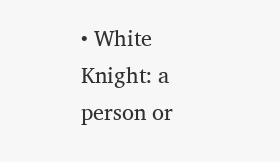• White Knight: a person or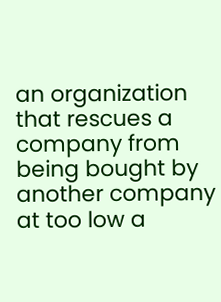an organization that rescues a company from being bought by another company at too low a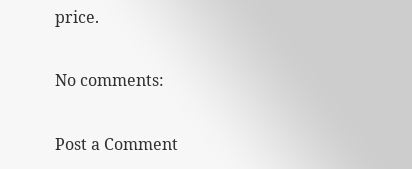price.

No comments:

Post a Comment